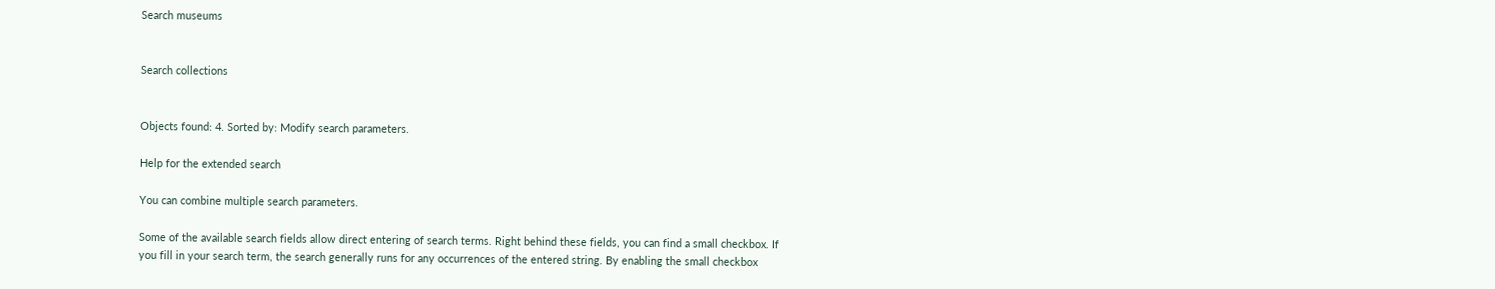Search museums


Search collections


Objects found: 4. Sorted by: Modify search parameters.

Help for the extended search

You can combine multiple search parameters.

Some of the available search fields allow direct entering of search terms. Right behind these fields, you can find a small checkbox. If you fill in your search term, the search generally runs for any occurrences of the entered string. By enabling the small checkbox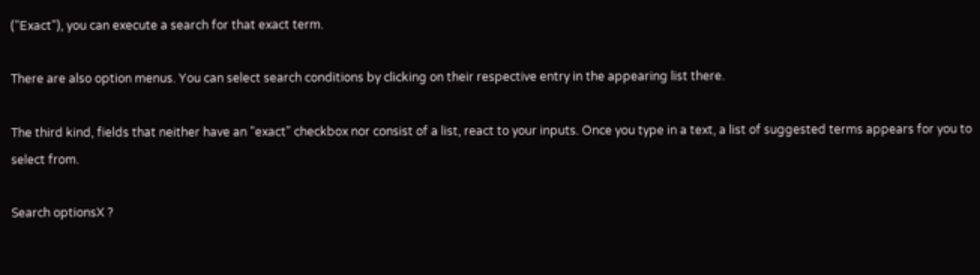("Exact"), you can execute a search for that exact term.

There are also option menus. You can select search conditions by clicking on their respective entry in the appearing list there.

The third kind, fields that neither have an "exact" checkbox nor consist of a list, react to your inputs. Once you type in a text, a list of suggested terms appears for you to select from.

Search optionsX ?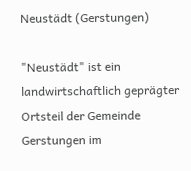Neustädt (Gerstungen)

"Neustädt" ist ein landwirtschaftlich geprägter Ortsteil der Gemeinde Gerstungen im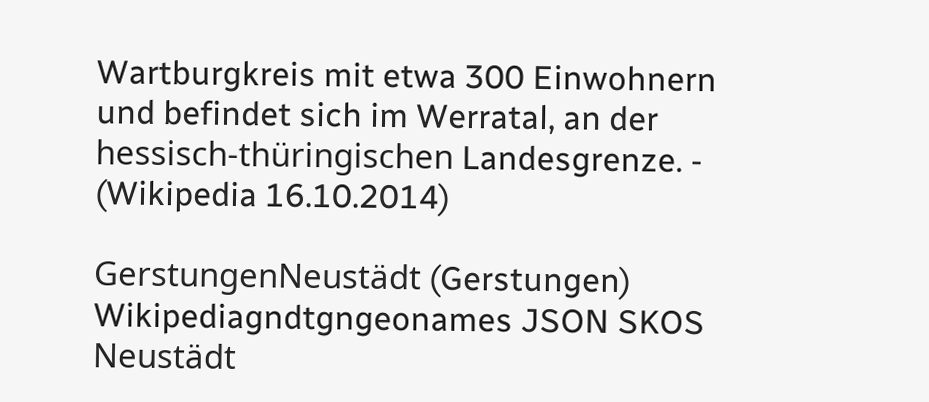Wartburgkreis mit etwa 300 Einwohnern und befindet sich im Werratal, an der hessisch-thüringischen Landesgrenze. - (Wikipedia 16.10.2014)

GerstungenNeustädt (Gerstungen)
Wikipediagndtgngeonames JSON SKOS
Neustädt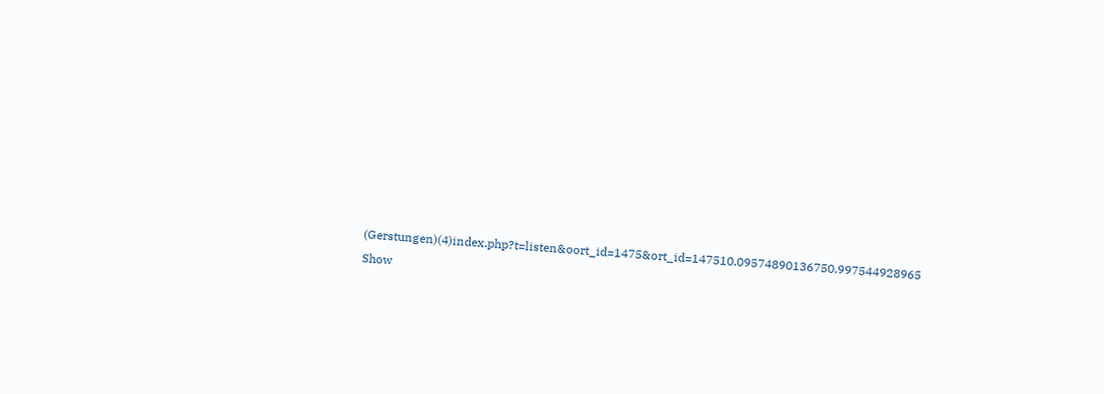(Gerstungen)(4)index.php?t=listen&oort_id=1475&ort_id=147510.09574890136750.997544928965 Show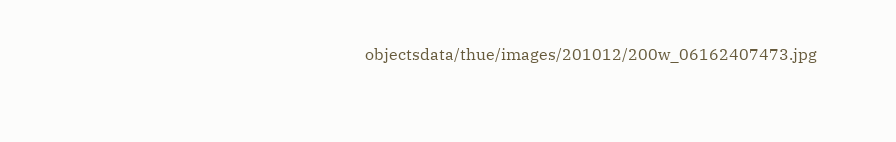objectsdata/thue/images/201012/200w_06162407473.jpg